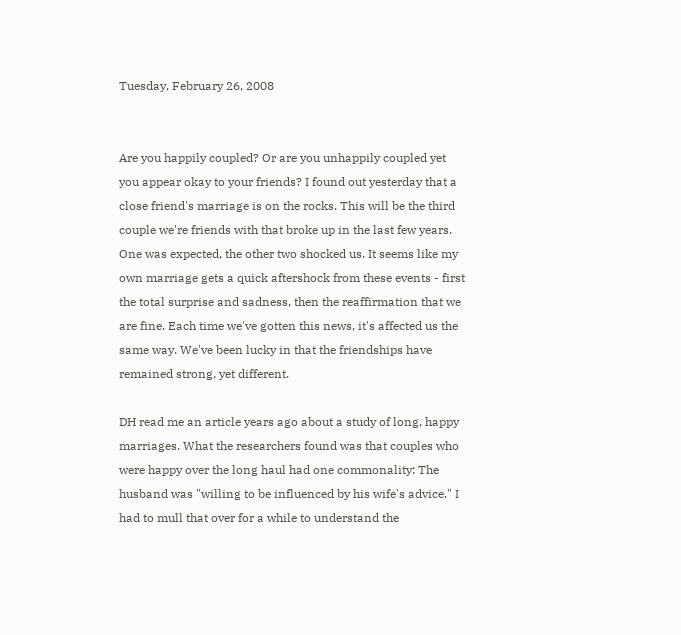Tuesday, February 26, 2008


Are you happily coupled? Or are you unhappily coupled yet you appear okay to your friends? I found out yesterday that a close friend's marriage is on the rocks. This will be the third couple we're friends with that broke up in the last few years. One was expected, the other two shocked us. It seems like my own marriage gets a quick aftershock from these events - first the total surprise and sadness, then the reaffirmation that we are fine. Each time we've gotten this news, it's affected us the same way. We've been lucky in that the friendships have remained strong, yet different.

DH read me an article years ago about a study of long, happy marriages. What the researchers found was that couples who were happy over the long haul had one commonality: The husband was "willing to be influenced by his wife's advice." I had to mull that over for a while to understand the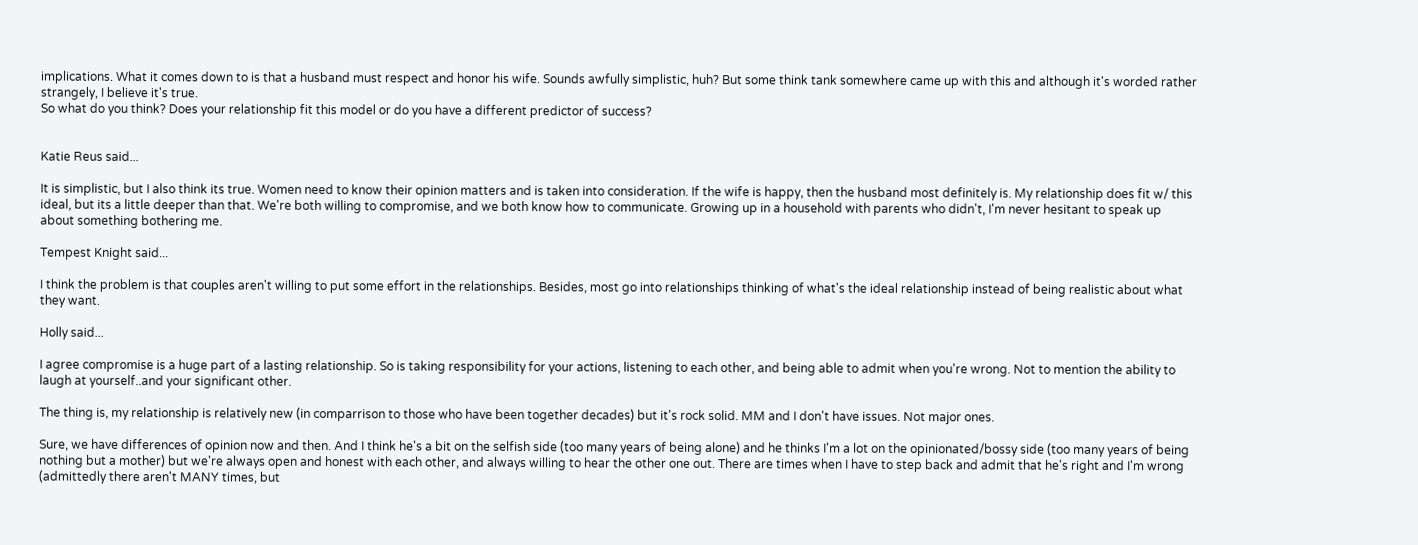implications. What it comes down to is that a husband must respect and honor his wife. Sounds awfully simplistic, huh? But some think tank somewhere came up with this and although it's worded rather strangely, I believe it's true.
So what do you think? Does your relationship fit this model or do you have a different predictor of success?


Katie Reus said...

It is simplistic, but I also think its true. Women need to know their opinion matters and is taken into consideration. If the wife is happy, then the husband most definitely is. My relationship does fit w/ this ideal, but its a little deeper than that. We're both willing to compromise, and we both know how to communicate. Growing up in a household with parents who didn't, I'm never hesitant to speak up about something bothering me.

Tempest Knight said...

I think the problem is that couples aren't willing to put some effort in the relationships. Besides, most go into relationships thinking of what's the ideal relationship instead of being realistic about what they want.

Holly said...

I agree compromise is a huge part of a lasting relationship. So is taking responsibility for your actions, listening to each other, and being able to admit when you're wrong. Not to mention the ability to laugh at yourself..and your significant other.

The thing is, my relationship is relatively new (in comparrison to those who have been together decades) but it's rock solid. MM and I don't have issues. Not major ones.

Sure, we have differences of opinion now and then. And I think he's a bit on the selfish side (too many years of being alone) and he thinks I'm a lot on the opinionated/bossy side (too many years of being nothing but a mother) but we're always open and honest with each other, and always willing to hear the other one out. There are times when I have to step back and admit that he's right and I'm wrong (admittedly there aren't MANY times, but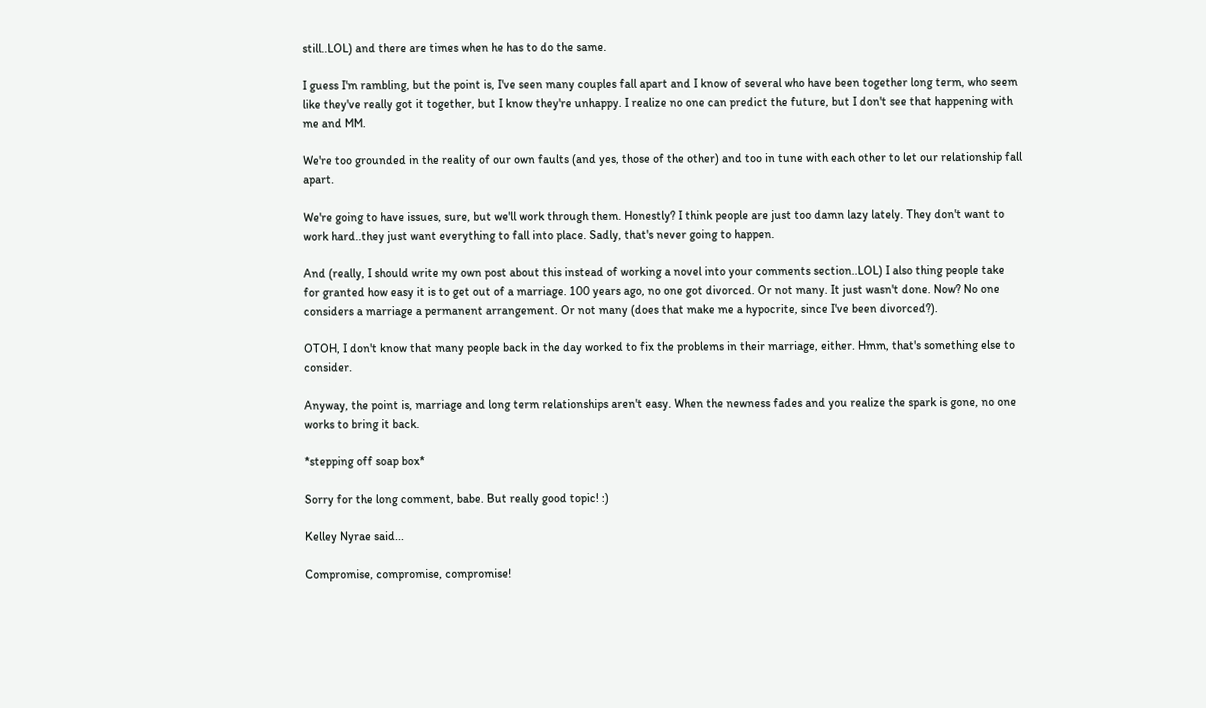still..LOL) and there are times when he has to do the same.

I guess I'm rambling, but the point is, I've seen many couples fall apart and I know of several who have been together long term, who seem like they've really got it together, but I know they're unhappy. I realize no one can predict the future, but I don't see that happening with me and MM.

We're too grounded in the reality of our own faults (and yes, those of the other) and too in tune with each other to let our relationship fall apart.

We're going to have issues, sure, but we'll work through them. Honestly? I think people are just too damn lazy lately. They don't want to work hard..they just want everything to fall into place. Sadly, that's never going to happen.

And (really, I should write my own post about this instead of working a novel into your comments section..LOL) I also thing people take for granted how easy it is to get out of a marriage. 100 years ago, no one got divorced. Or not many. It just wasn't done. Now? No one considers a marriage a permanent arrangement. Or not many (does that make me a hypocrite, since I've been divorced?).

OTOH, I don't know that many people back in the day worked to fix the problems in their marriage, either. Hmm, that's something else to consider.

Anyway, the point is, marriage and long term relationships aren't easy. When the newness fades and you realize the spark is gone, no one works to bring it back.

*stepping off soap box*

Sorry for the long comment, babe. But really good topic! :)

Kelley Nyrae said...

Compromise, compromise, compromise!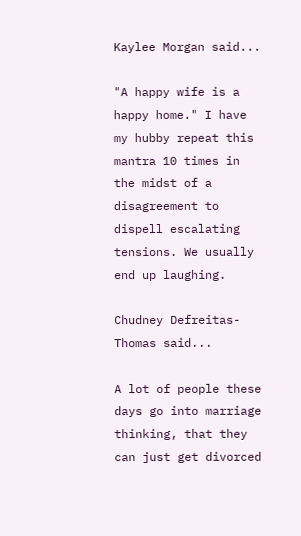Kaylee Morgan said...

"A happy wife is a happy home." I have my hubby repeat this mantra 10 times in the midst of a disagreement to dispell escalating tensions. We usually end up laughing.

Chudney Defreitas-Thomas said...

A lot of people these days go into marriage thinking, that they can just get divorced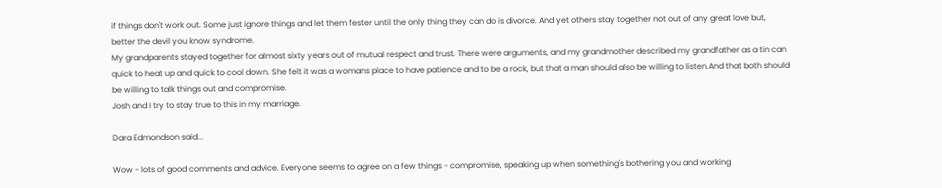if things don't work out. Some just ignore things and let them fester until the only thing they can do is divorce. And yet others stay together not out of any great love but, better the devil you know syndrome.
My grandparents stayed together for almost sixty years out of mutual respect and trust. There were arguments, and my grandmother described my grandfather as a tin can quick to heat up and quick to cool down. She felt it was a womans place to have patience and to be a rock, but that a man should also be willing to listen.And that both should be willing to talk things out and compromise.
Josh and I try to stay true to this in my marriage.

Dara Edmondson said...

Wow - lots of good comments and advice. Everyone seems to agree on a few things - compromise, speaking up when something's bothering you and working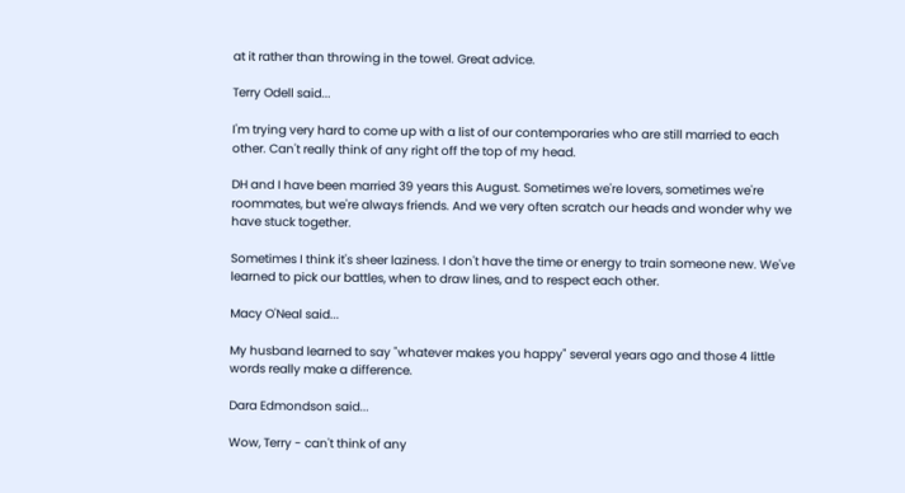at it rather than throwing in the towel. Great advice.

Terry Odell said...

I'm trying very hard to come up with a list of our contemporaries who are still married to each other. Can't really think of any right off the top of my head.

DH and I have been married 39 years this August. Sometimes we're lovers, sometimes we're roommates, but we're always friends. And we very often scratch our heads and wonder why we have stuck together.

Sometimes I think it's sheer laziness. I don't have the time or energy to train someone new. We've learned to pick our battles, when to draw lines, and to respect each other.

Macy O'Neal said...

My husband learned to say "whatever makes you happy" several years ago and those 4 little words really make a difference.

Dara Edmondson said...

Wow, Terry - can't think of any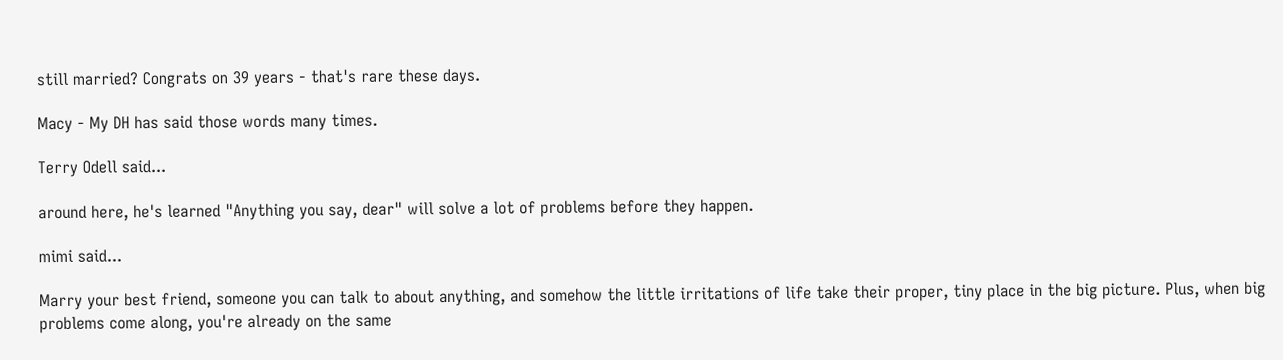still married? Congrats on 39 years - that's rare these days.

Macy - My DH has said those words many times.

Terry Odell said...

around here, he's learned "Anything you say, dear" will solve a lot of problems before they happen.

mimi said...

Marry your best friend, someone you can talk to about anything, and somehow the little irritations of life take their proper, tiny place in the big picture. Plus, when big problems come along, you're already on the same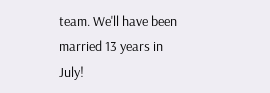team. We'll have been married 13 years in July!